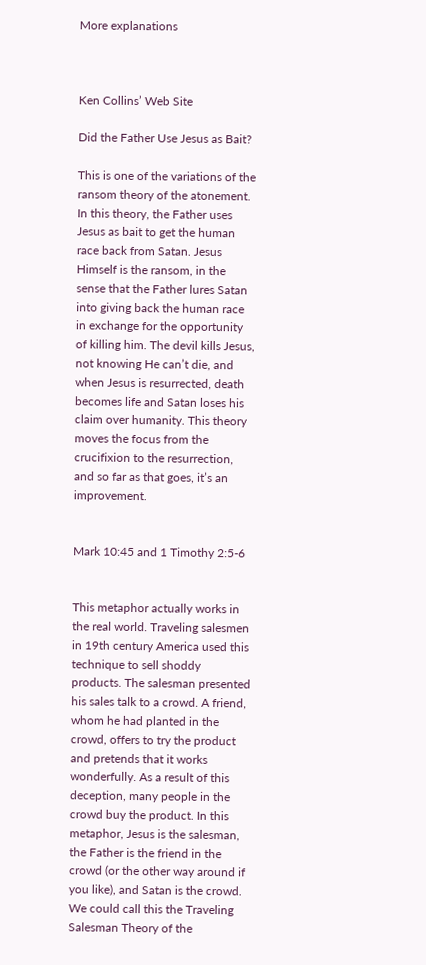More explanations



Ken Collins’ Web Site

Did the Father Use Jesus as Bait?

This is one of the variations of the ransom theory of the atonement. In this theory, the Father uses Jesus as bait to get the human race back from Satan. Jesus Himself is the ransom, in the sense that the Father lures Satan into giving back the human race in exchange for the opportunity of killing him. The devil kills Jesus, not knowing He can’t die, and when Jesus is resurrected, death becomes life and Satan loses his claim over humanity. This theory moves the focus from the crucifixion to the resurrection, and so far as that goes, it’s an improvement.


Mark 10:45 and 1 Timothy 2:5-6


This metaphor actually works in the real world. Traveling salesmen in 19th century America used this technique to sell shoddy products. The salesman presented his sales talk to a crowd. A friend, whom he had planted in the crowd, offers to try the product and pretends that it works wonderfully. As a result of this deception, many people in the crowd buy the product. In this metaphor, Jesus is the salesman, the Father is the friend in the crowd (or the other way around if you like), and Satan is the crowd. We could call this the Traveling Salesman Theory of the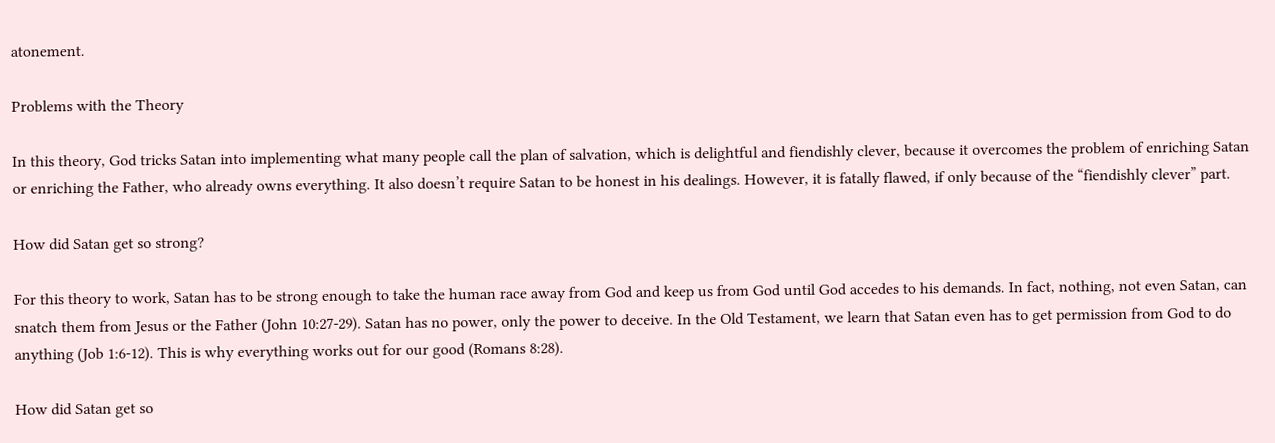atonement.

Problems with the Theory

In this theory, God tricks Satan into implementing what many people call the plan of salvation, which is delightful and fiendishly clever, because it overcomes the problem of enriching Satan or enriching the Father, who already owns everything. It also doesn’t require Satan to be honest in his dealings. However, it is fatally flawed, if only because of the “fiendishly clever” part.

How did Satan get so strong?

For this theory to work, Satan has to be strong enough to take the human race away from God and keep us from God until God accedes to his demands. In fact, nothing, not even Satan, can snatch them from Jesus or the Father (John 10:27-29). Satan has no power, only the power to deceive. In the Old Testament, we learn that Satan even has to get permission from God to do anything (Job 1:6-12). This is why everything works out for our good (Romans 8:28).

How did Satan get so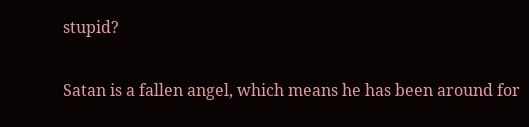stupid?

Satan is a fallen angel, which means he has been around for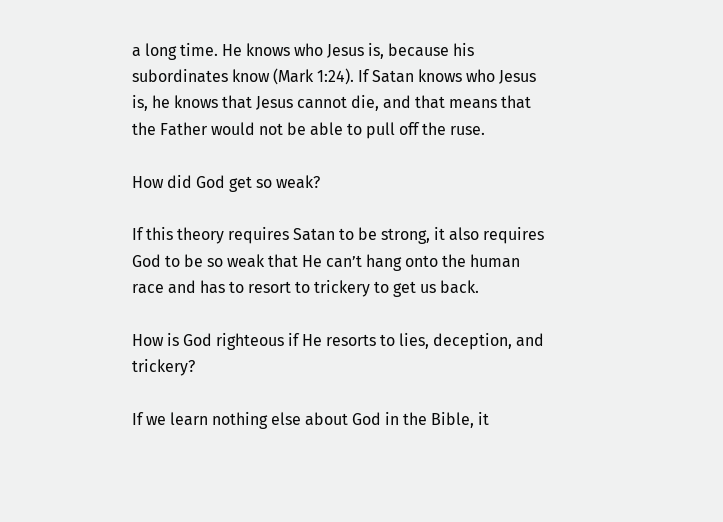a long time. He knows who Jesus is, because his subordinates know (Mark 1:24). If Satan knows who Jesus is, he knows that Jesus cannot die, and that means that the Father would not be able to pull off the ruse.

How did God get so weak?

If this theory requires Satan to be strong, it also requires God to be so weak that He can’t hang onto the human race and has to resort to trickery to get us back.

How is God righteous if He resorts to lies, deception, and trickery?

If we learn nothing else about God in the Bible, it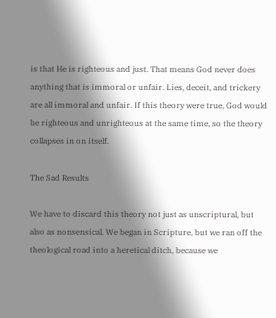is that He is righteous and just. That means God never does anything that is immoral or unfair. Lies, deceit, and trickery are all immoral and unfair. If this theory were true, God would be righteous and unrighteous at the same time, so the theory collapses in on itself.

The Sad Results

We have to discard this theory not just as unscriptural, but also as nonsensical. We began in Scripture, but we ran off the theological road into a heretical ditch, because we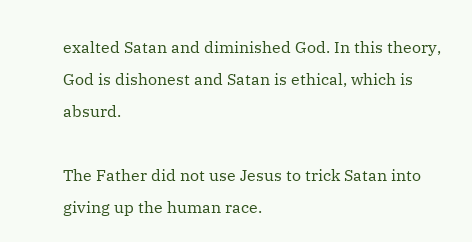exalted Satan and diminished God. In this theory, God is dishonest and Satan is ethical, which is absurd.

The Father did not use Jesus to trick Satan into giving up the human race.